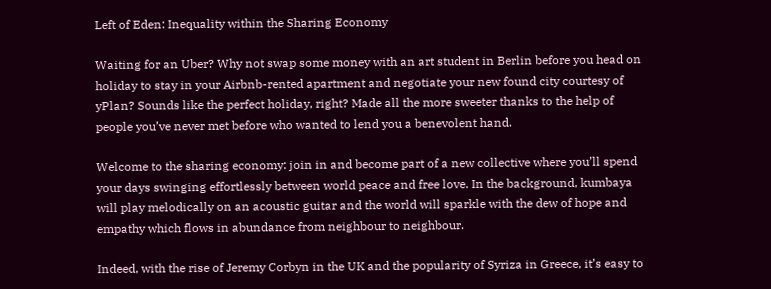Left of Eden: Inequality within the Sharing Economy

Waiting for an Uber? Why not swap some money with an art student in Berlin before you head on holiday to stay in your Airbnb-rented apartment and negotiate your new found city courtesy of yPlan? Sounds like the perfect holiday, right? Made all the more sweeter thanks to the help of people you’ve never met before who wanted to lend you a benevolent hand.

Welcome to the sharing economy: join in and become part of a new collective where you’ll spend your days swinging effortlessly between world peace and free love. In the background, kumbaya will play melodically on an acoustic guitar and the world will sparkle with the dew of hope and empathy which flows in abundance from neighbour to neighbour.

Indeed, with the rise of Jeremy Corbyn in the UK and the popularity of Syriza in Greece, it’s easy to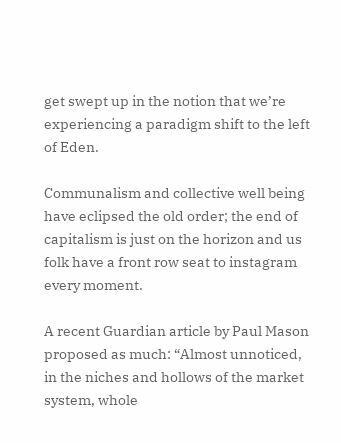get swept up in the notion that we’re experiencing a paradigm shift to the left of Eden.

Communalism and collective well being have eclipsed the old order; the end of capitalism is just on the horizon and us folk have a front row seat to instagram every moment.

A recent Guardian article by Paul Mason proposed as much: “Almost unnoticed, in the niches and hollows of the market system, whole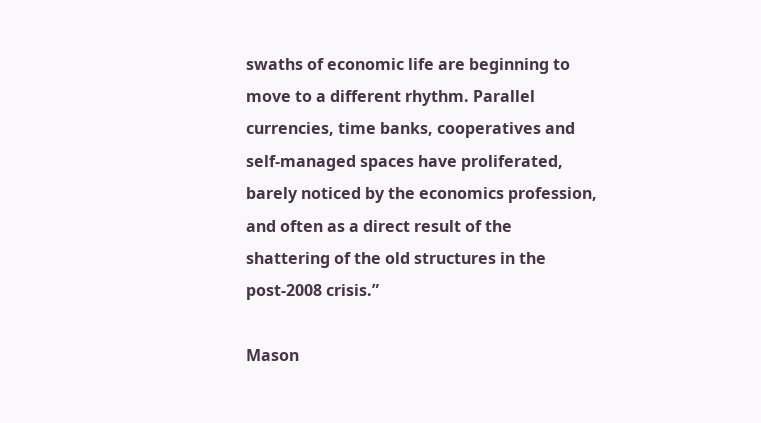swaths of economic life are beginning to move to a different rhythm. Parallel currencies, time banks, cooperatives and self-managed spaces have proliferated, barely noticed by the economics profession, and often as a direct result of the shattering of the old structures in the post-2008 crisis.”

Mason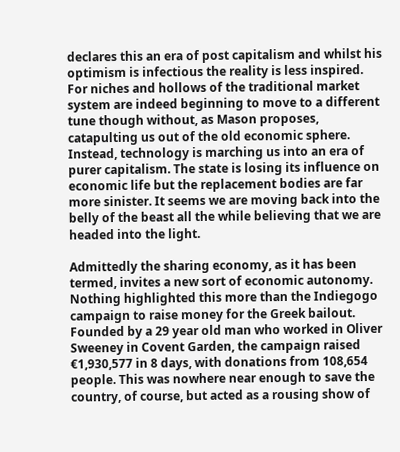declares this an era of post capitalism and whilst his optimism is infectious the reality is less inspired. For niches and hollows of the traditional market system are indeed beginning to move to a different tune though without, as Mason proposes, catapulting us out of the old economic sphere. Instead, technology is marching us into an era of purer capitalism. The state is losing its influence on economic life but the replacement bodies are far more sinister. It seems we are moving back into the belly of the beast all the while believing that we are headed into the light.

Admittedly the sharing economy, as it has been termed, invites a new sort of economic autonomy. Nothing highlighted this more than the Indiegogo campaign to raise money for the Greek bailout. Founded by a 29 year old man who worked in Oliver Sweeney in Covent Garden, the campaign raised €1,930,577 in 8 days, with donations from 108,654 people. This was nowhere near enough to save the country, of course, but acted as a rousing show of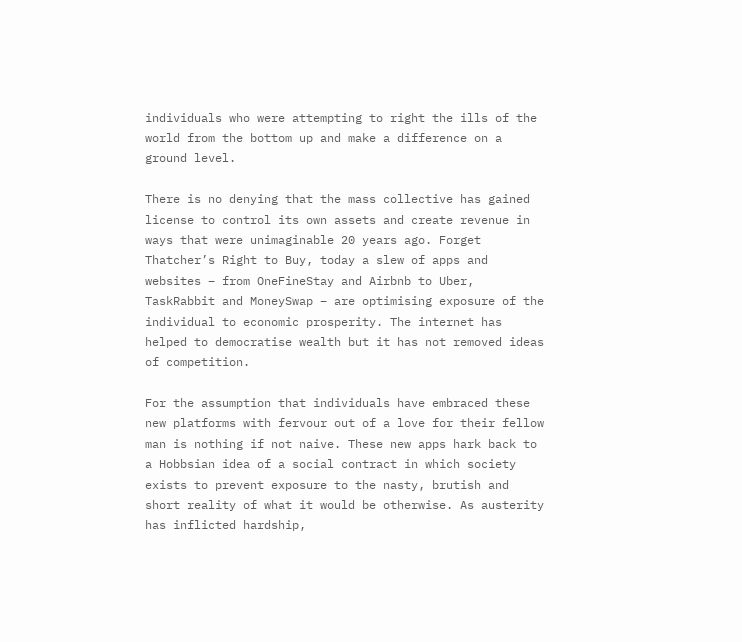individuals who were attempting to right the ills of the world from the bottom up and make a difference on a ground level.

There is no denying that the mass collective has gained license to control its own assets and create revenue in ways that were unimaginable 20 years ago. Forget Thatcher’s Right to Buy, today a slew of apps and websites – from OneFineStay and Airbnb to Uber, TaskRabbit and MoneySwap – are optimising exposure of the individual to economic prosperity. The internet has helped to democratise wealth but it has not removed ideas of competition.

For the assumption that individuals have embraced these new platforms with fervour out of a love for their fellow man is nothing if not naive. These new apps hark back to a Hobbsian idea of a social contract in which society exists to prevent exposure to the nasty, brutish and short reality of what it would be otherwise. As austerity has inflicted hardship,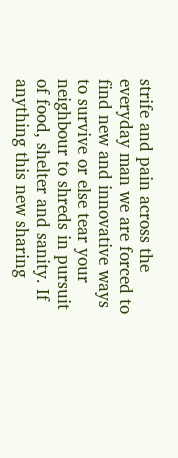strife and pain across the everyday man we are forced to find new and innovative ways to survive or else tear your neighbour to shreds in pursuit of food, shelter and sanity. If anything this new sharing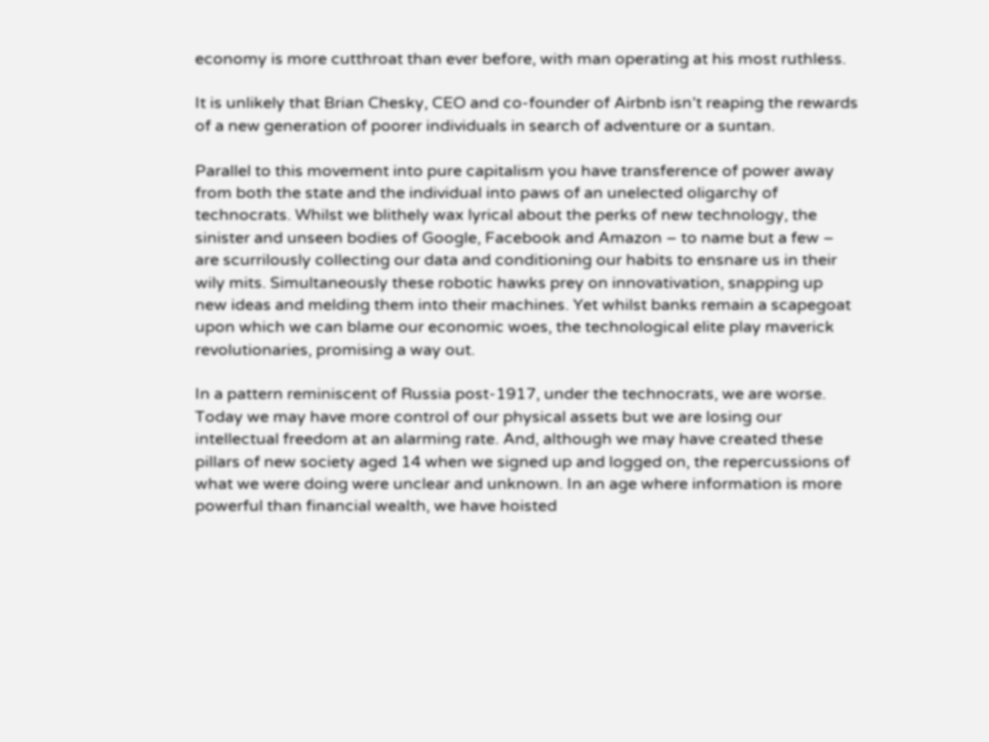economy is more cutthroat than ever before, with man operating at his most ruthless.

It is unlikely that Brian Chesky, CEO and co-founder of Airbnb isn’t reaping the rewards of a new generation of poorer individuals in search of adventure or a suntan.

Parallel to this movement into pure capitalism you have transference of power away from both the state and the individual into paws of an unelected oligarchy of technocrats. Whilst we blithely wax lyrical about the perks of new technology, the sinister and unseen bodies of Google, Facebook and Amazon – to name but a few – are scurrilously collecting our data and conditioning our habits to ensnare us in their wily mits. Simultaneously these robotic hawks prey on innovativation, snapping up new ideas and melding them into their machines. Yet whilst banks remain a scapegoat upon which we can blame our economic woes, the technological elite play maverick revolutionaries, promising a way out.

In a pattern reminiscent of Russia post-1917, under the technocrats, we are worse. Today we may have more control of our physical assets but we are losing our intellectual freedom at an alarming rate. And, although we may have created these pillars of new society aged 14 when we signed up and logged on, the repercussions of what we were doing were unclear and unknown. In an age where information is more powerful than financial wealth, we have hoisted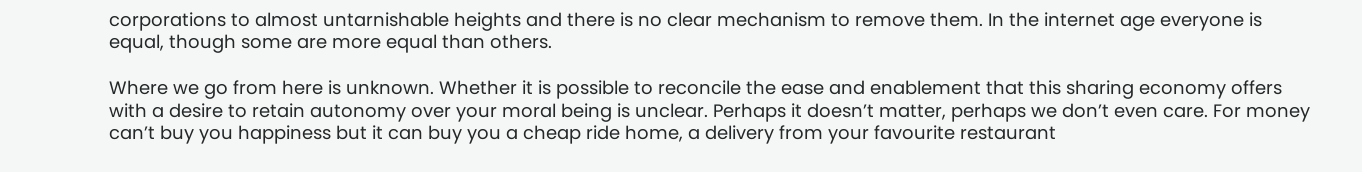corporations to almost untarnishable heights and there is no clear mechanism to remove them. In the internet age everyone is equal, though some are more equal than others.

Where we go from here is unknown. Whether it is possible to reconcile the ease and enablement that this sharing economy offers with a desire to retain autonomy over your moral being is unclear. Perhaps it doesn’t matter, perhaps we don’t even care. For money can’t buy you happiness but it can buy you a cheap ride home, a delivery from your favourite restaurant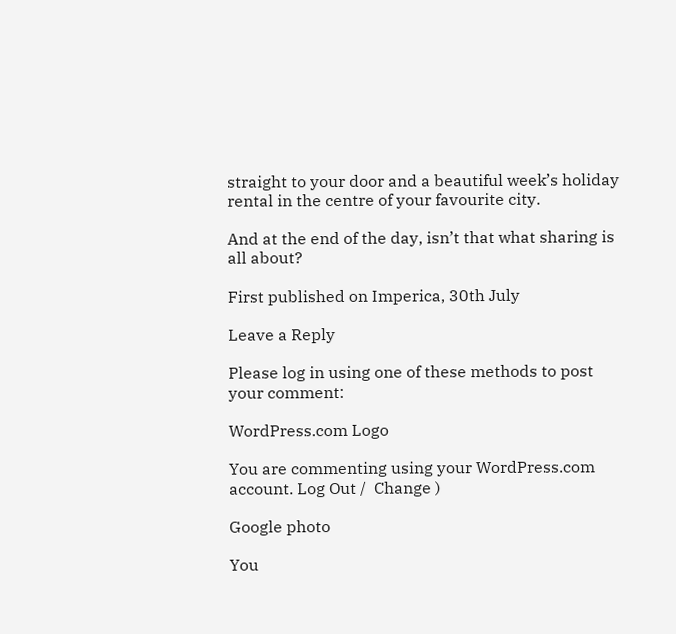straight to your door and a beautiful week’s holiday rental in the centre of your favourite city.

And at the end of the day, isn’t that what sharing is all about?

First published on Imperica, 30th July

Leave a Reply

Please log in using one of these methods to post your comment:

WordPress.com Logo

You are commenting using your WordPress.com account. Log Out /  Change )

Google photo

You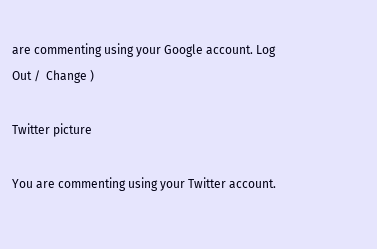are commenting using your Google account. Log Out /  Change )

Twitter picture

You are commenting using your Twitter account.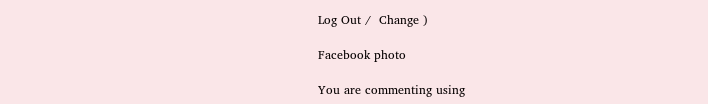Log Out /  Change )

Facebook photo

You are commenting using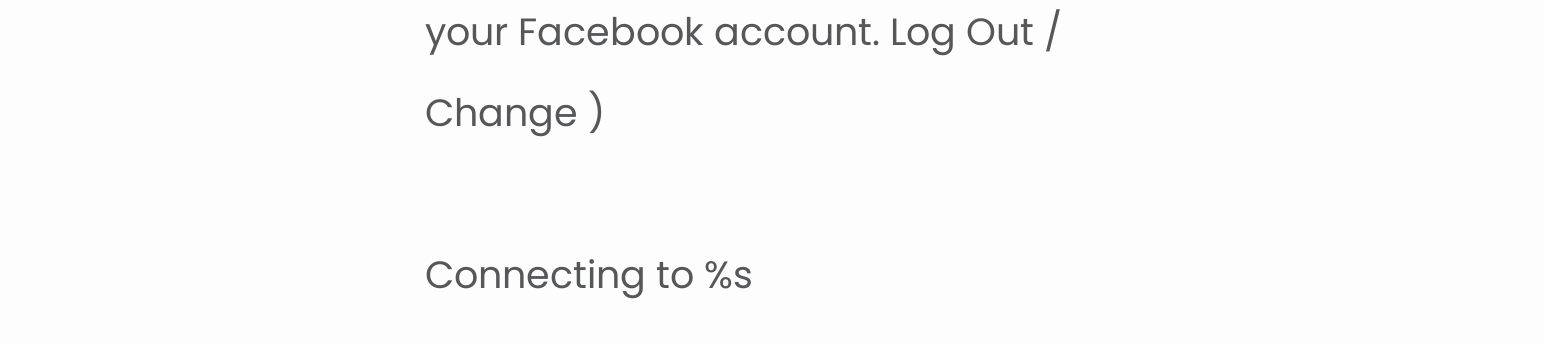your Facebook account. Log Out /  Change )

Connecting to %s